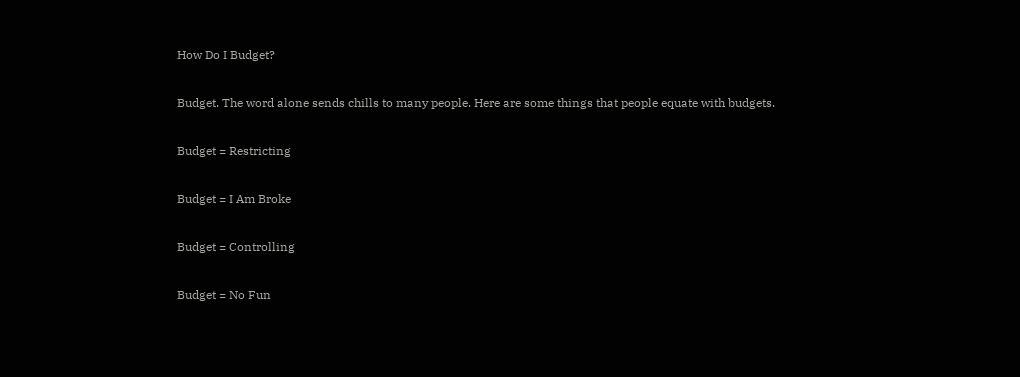How Do I Budget?

Budget. The word alone sends chills to many people. Here are some things that people equate with budgets.

Budget = Restricting

Budget = I Am Broke

Budget = Controlling

Budget = No Fun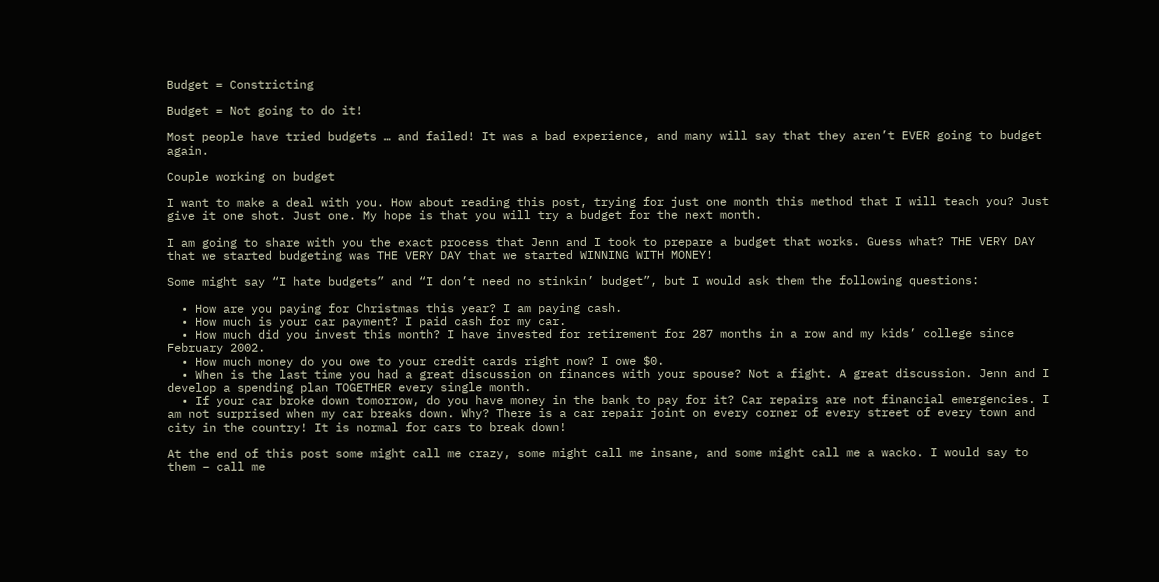Budget = Constricting

Budget = Not going to do it!

Most people have tried budgets … and failed! It was a bad experience, and many will say that they aren’t EVER going to budget again.

Couple working on budget

I want to make a deal with you. How about reading this post, trying for just one month this method that I will teach you? Just give it one shot. Just one. My hope is that you will try a budget for the next month.

I am going to share with you the exact process that Jenn and I took to prepare a budget that works. Guess what? THE VERY DAY that we started budgeting was THE VERY DAY that we started WINNING WITH MONEY!

Some might say “I hate budgets” and “I don’t need no stinkin’ budget”, but I would ask them the following questions:

  • How are you paying for Christmas this year? I am paying cash.
  • How much is your car payment? I paid cash for my car.
  • How much did you invest this month? I have invested for retirement for 287 months in a row and my kids’ college since February 2002.
  • How much money do you owe to your credit cards right now? I owe $0.
  • When is the last time you had a great discussion on finances with your spouse? Not a fight. A great discussion. Jenn and I develop a spending plan TOGETHER every single month.
  • If your car broke down tomorrow, do you have money in the bank to pay for it? Car repairs are not financial emergencies. I am not surprised when my car breaks down. Why? There is a car repair joint on every corner of every street of every town and city in the country! It is normal for cars to break down!

At the end of this post some might call me crazy, some might call me insane, and some might call me a wacko. I would say to them – call me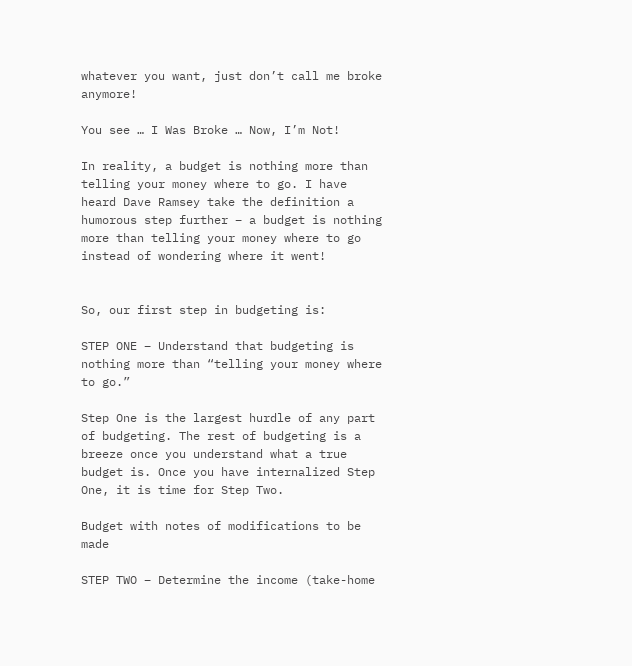whatever you want, just don’t call me broke anymore!

You see … I Was Broke … Now, I’m Not!

In reality, a budget is nothing more than telling your money where to go. I have heard Dave Ramsey take the definition a humorous step further – a budget is nothing more than telling your money where to go instead of wondering where it went!


So, our first step in budgeting is:

STEP ONE – Understand that budgeting is nothing more than “telling your money where to go.”

Step One is the largest hurdle of any part of budgeting. The rest of budgeting is a breeze once you understand what a true budget is. Once you have internalized Step One, it is time for Step Two.

Budget with notes of modifications to be made

STEP TWO – Determine the income (take-home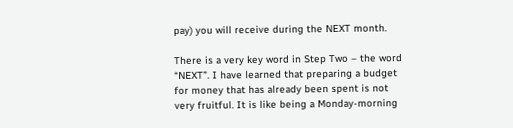pay) you will receive during the NEXT month.

There is a very key word in Step Two – the word “NEXT”. I have learned that preparing a budget for money that has already been spent is not very fruitful. It is like being a Monday-morning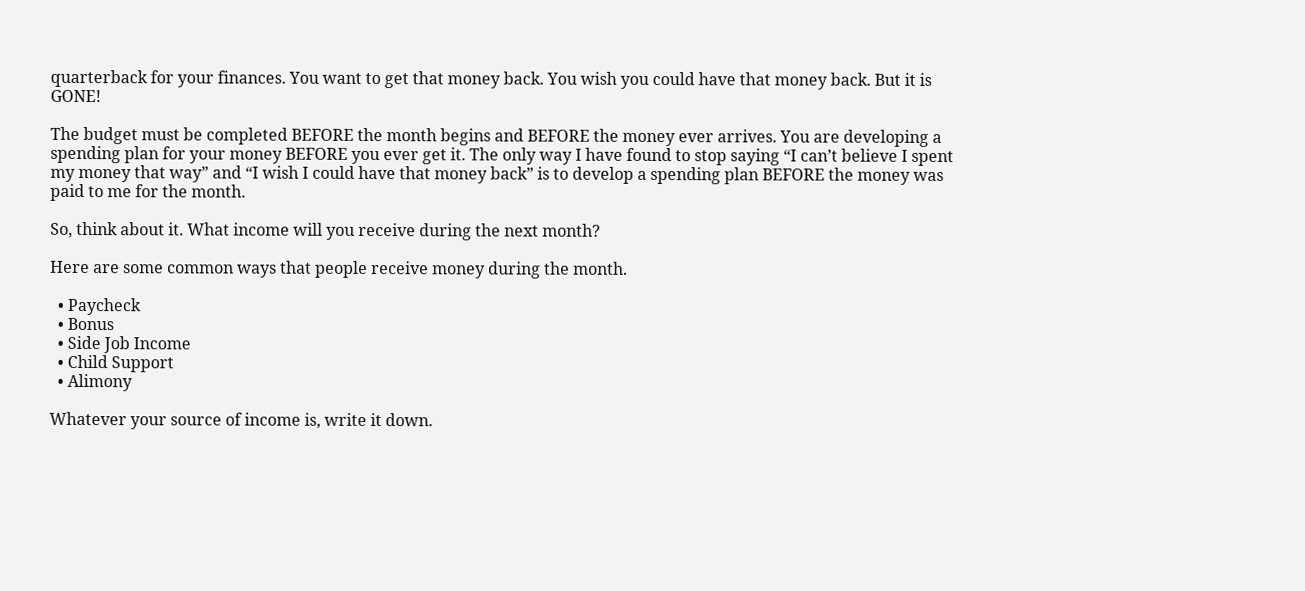quarterback for your finances. You want to get that money back. You wish you could have that money back. But it is GONE!

The budget must be completed BEFORE the month begins and BEFORE the money ever arrives. You are developing a spending plan for your money BEFORE you ever get it. The only way I have found to stop saying “I can’t believe I spent my money that way” and “I wish I could have that money back” is to develop a spending plan BEFORE the money was paid to me for the month.

So, think about it. What income will you receive during the next month?

Here are some common ways that people receive money during the month.

  • Paycheck
  • Bonus
  • Side Job Income
  • Child Support
  • Alimony

Whatever your source of income is, write it down.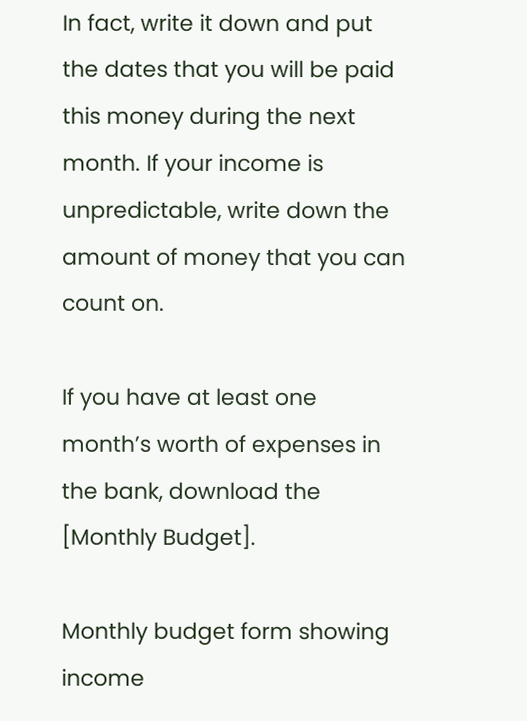In fact, write it down and put the dates that you will be paid this money during the next month. If your income is unpredictable, write down the amount of money that you can count on.

If you have at least one month’s worth of expenses in the bank, download the [Monthly Budget].

Monthly budget form showing income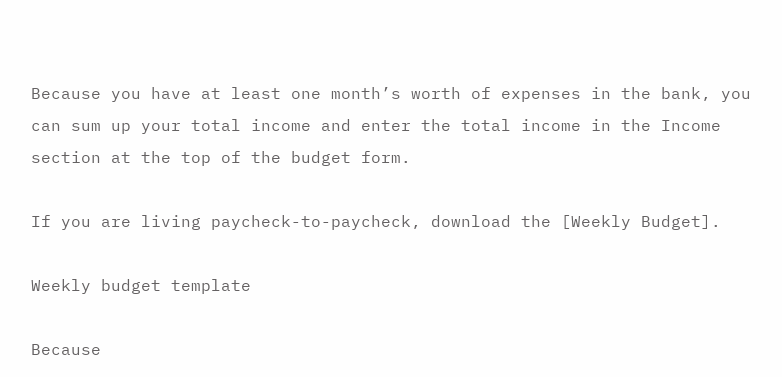Because you have at least one month’s worth of expenses in the bank, you can sum up your total income and enter the total income in the Income section at the top of the budget form.

If you are living paycheck-to-paycheck, download the [Weekly Budget].

Weekly budget template

Because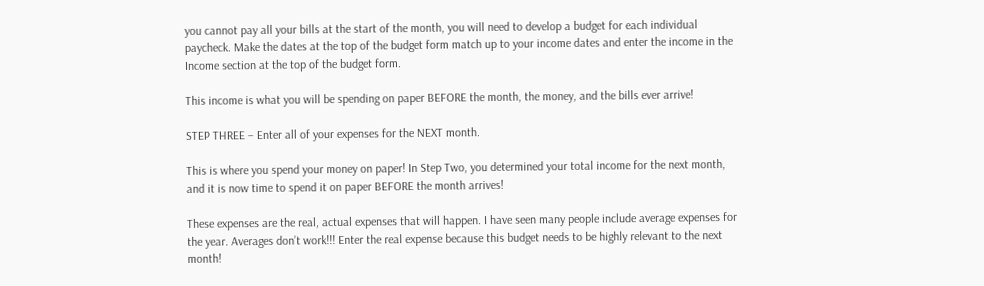you cannot pay all your bills at the start of the month, you will need to develop a budget for each individual paycheck. Make the dates at the top of the budget form match up to your income dates and enter the income in the Income section at the top of the budget form.

This income is what you will be spending on paper BEFORE the month, the money, and the bills ever arrive!

STEP THREE – Enter all of your expenses for the NEXT month.

This is where you spend your money on paper! In Step Two, you determined your total income for the next month, and it is now time to spend it on paper BEFORE the month arrives!

These expenses are the real, actual expenses that will happen. I have seen many people include average expenses for the year. Averages don’t work!!! Enter the real expense because this budget needs to be highly relevant to the next month!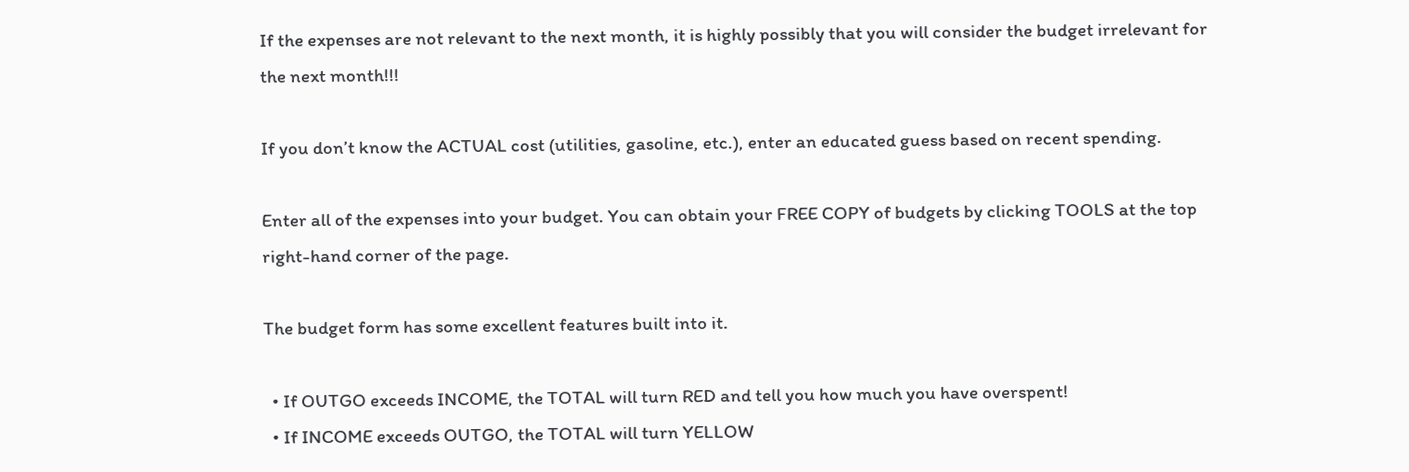If the expenses are not relevant to the next month, it is highly possibly that you will consider the budget irrelevant for the next month!!!

If you don’t know the ACTUAL cost (utilities, gasoline, etc.), enter an educated guess based on recent spending.

Enter all of the expenses into your budget. You can obtain your FREE COPY of budgets by clicking TOOLS at the top right-hand corner of the page.

The budget form has some excellent features built into it.

  • If OUTGO exceeds INCOME, the TOTAL will turn RED and tell you how much you have overspent!
  • If INCOME exceeds OUTGO, the TOTAL will turn YELLOW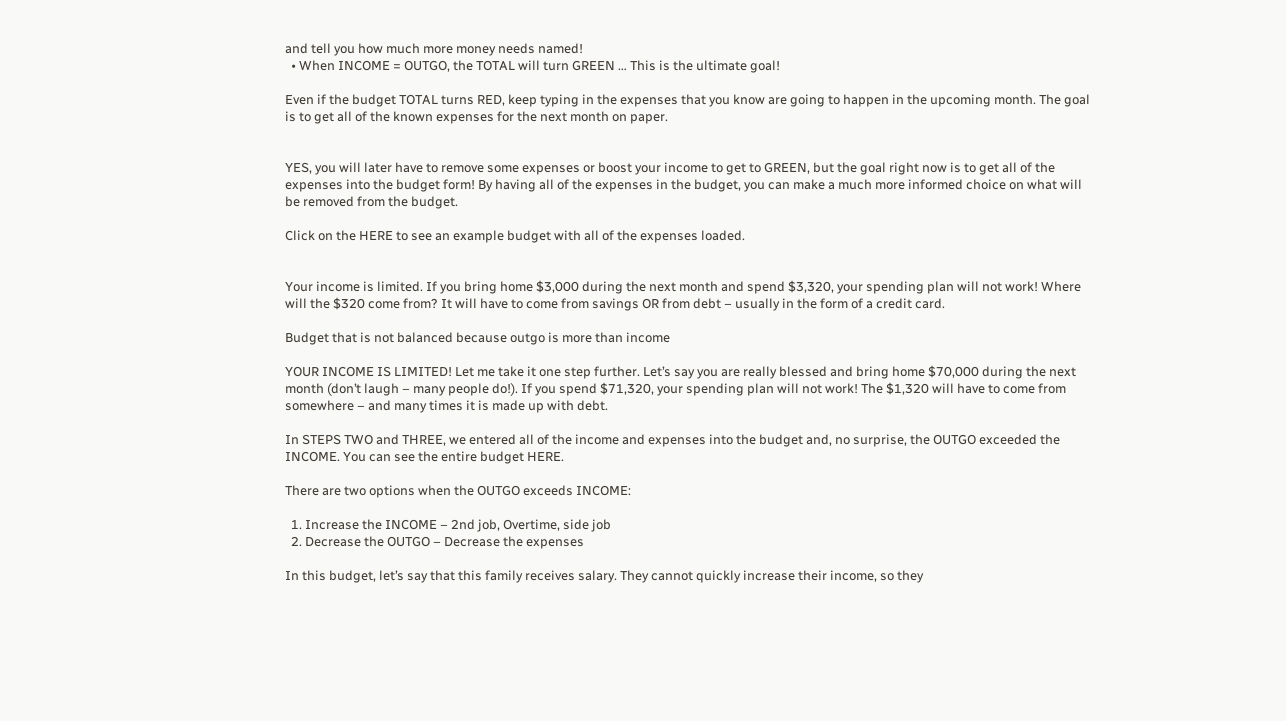and tell you how much more money needs named!
  • When INCOME = OUTGO, the TOTAL will turn GREEN … This is the ultimate goal!

Even if the budget TOTAL turns RED, keep typing in the expenses that you know are going to happen in the upcoming month. The goal is to get all of the known expenses for the next month on paper.


YES, you will later have to remove some expenses or boost your income to get to GREEN, but the goal right now is to get all of the expenses into the budget form! By having all of the expenses in the budget, you can make a much more informed choice on what will be removed from the budget.

Click on the HERE to see an example budget with all of the expenses loaded.


Your income is limited. If you bring home $3,000 during the next month and spend $3,320, your spending plan will not work! Where will the $320 come from? It will have to come from savings OR from debt – usually in the form of a credit card.

Budget that is not balanced because outgo is more than income

YOUR INCOME IS LIMITED! Let me take it one step further. Let’s say you are really blessed and bring home $70,000 during the next month (don’t laugh – many people do!). If you spend $71,320, your spending plan will not work! The $1,320 will have to come from somewhere – and many times it is made up with debt.

In STEPS TWO and THREE, we entered all of the income and expenses into the budget and, no surprise, the OUTGO exceeded the INCOME. You can see the entire budget HERE.

There are two options when the OUTGO exceeds INCOME:

  1. Increase the INCOME – 2nd job, Overtime, side job
  2. Decrease the OUTGO – Decrease the expenses

In this budget, let’s say that this family receives salary. They cannot quickly increase their income, so they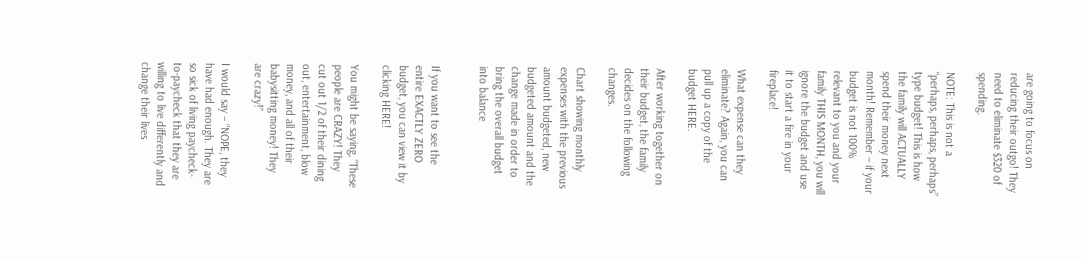are going to focus on reducing their outgo! They need to eliminate $320 of spending.

NOTE: This is not a “perhaps, perhaps, perhaps” type budget! This is how the family will ACTUALLY spend their money next month! Remember – if your budget is not 100% relevant to you and your family THIS MONTH, you will ignore the budget and use it to start a fire in your fireplace!

What expense can they eliminate? Again, you can pull up a copy of the budget HERE.

After working together on their budget, the family decides on the following changes.

Chart showing monthly expenses with the previous amount budgeted, new budgeted amount and the change made in order to bring the overall budget into balance


If you want to see the entire EXACTLY ZERO budget, you can view it by clicking HERE!

You might be saying, “These people are CRAZY! They cut out 1/2 of their dining out, entertainment, blow money, and all of their babysitting money! They are crazy!”

I would say – “NOPE, they have had enough. They are so sick of living paycheck-to-paycheck that they are willing to live differently and change their lives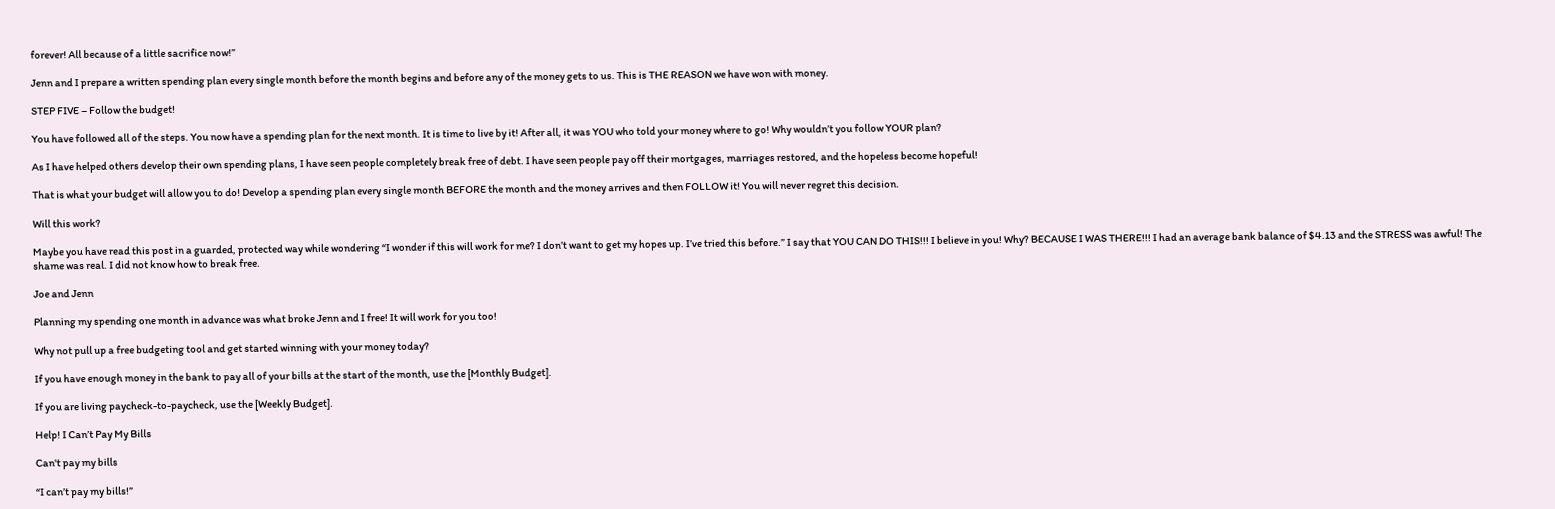forever! All because of a little sacrifice now!”

Jenn and I prepare a written spending plan every single month before the month begins and before any of the money gets to us. This is THE REASON we have won with money.

STEP FIVE – Follow the budget!

You have followed all of the steps. You now have a spending plan for the next month. It is time to live by it! After all, it was YOU who told your money where to go! Why wouldn’t you follow YOUR plan?

As I have helped others develop their own spending plans, I have seen people completely break free of debt. I have seen people pay off their mortgages, marriages restored, and the hopeless become hopeful!

That is what your budget will allow you to do! Develop a spending plan every single month BEFORE the month and the money arrives and then FOLLOW it! You will never regret this decision.

Will this work?

Maybe you have read this post in a guarded, protected way while wondering “I wonder if this will work for me? I don’t want to get my hopes up. I’ve tried this before.” I say that YOU CAN DO THIS!!! I believe in you! Why? BECAUSE I WAS THERE!!! I had an average bank balance of $4.13 and the STRESS was awful! The shame was real. I did not know how to break free.

Joe and Jenn

Planning my spending one month in advance was what broke Jenn and I free! It will work for you too!

Why not pull up a free budgeting tool and get started winning with your money today?

If you have enough money in the bank to pay all of your bills at the start of the month, use the [Monthly Budget].

If you are living paycheck-to-paycheck, use the [Weekly Budget].

Help! I Can’t Pay My Bills

Can't pay my bills

“I can’t pay my bills!”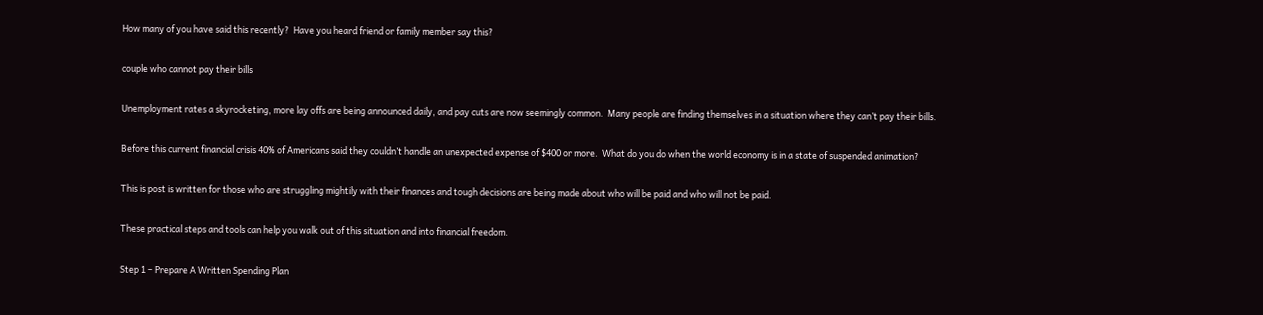How many of you have said this recently?  Have you heard friend or family member say this?

couple who cannot pay their bills

Unemployment rates a skyrocketing, more lay offs are being announced daily, and pay cuts are now seemingly common.  Many people are finding themselves in a situation where they can’t pay their bills.

Before this current financial crisis 40% of Americans said they couldn’t handle an unexpected expense of $400 or more.  What do you do when the world economy is in a state of suspended animation?

This is post is written for those who are struggling mightily with their finances and tough decisions are being made about who will be paid and who will not be paid.

These practical steps and tools can help you walk out of this situation and into financial freedom.

Step 1 – Prepare A Written Spending Plan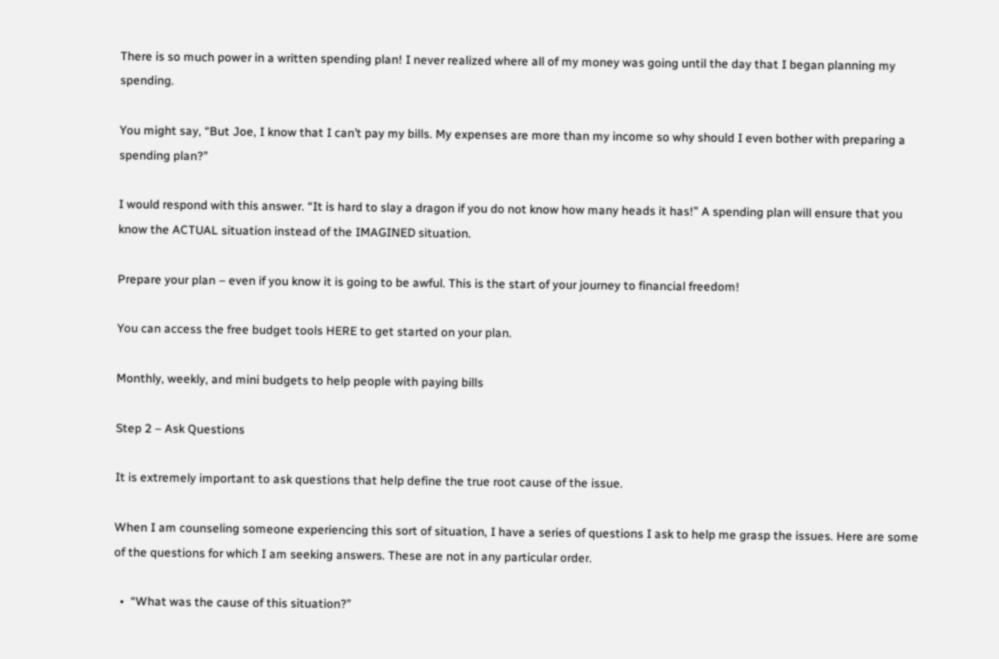There is so much power in a written spending plan! I never realized where all of my money was going until the day that I began planning my spending.

You might say, “But Joe, I know that I can’t pay my bills. My expenses are more than my income so why should I even bother with preparing a spending plan?”

I would respond with this answer. “It is hard to slay a dragon if you do not know how many heads it has!” A spending plan will ensure that you know the ACTUAL situation instead of the IMAGINED situation.

Prepare your plan – even if you know it is going to be awful. This is the start of your journey to financial freedom!

You can access the free budget tools HERE to get started on your plan.

Monthly, weekly, and mini budgets to help people with paying bills

Step 2 – Ask Questions

It is extremely important to ask questions that help define the true root cause of the issue.

When I am counseling someone experiencing this sort of situation, I have a series of questions I ask to help me grasp the issues. Here are some of the questions for which I am seeking answers. These are not in any particular order.

  •  “What was the cause of this situation?”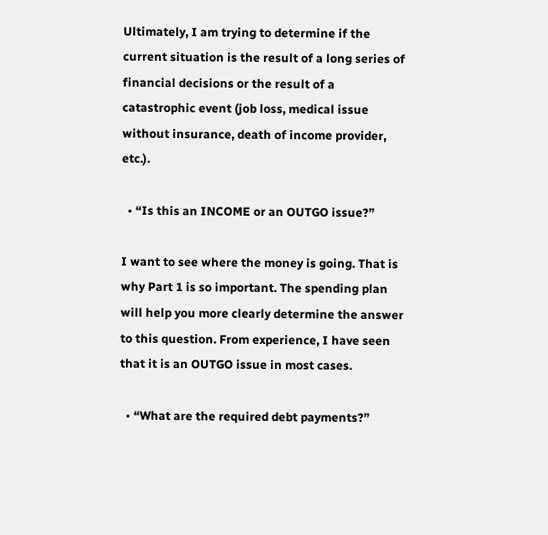Ultimately, I am trying to determine if the current situation is the result of a long series of financial decisions or the result of a catastrophic event (job loss, medical issue without insurance, death of income provider, etc.).

  • “Is this an INCOME or an OUTGO issue?”

I want to see where the money is going. That is why Part 1 is so important. The spending plan will help you more clearly determine the answer to this question. From experience, I have seen that it is an OUTGO issue in most cases.

  • “What are the required debt payments?”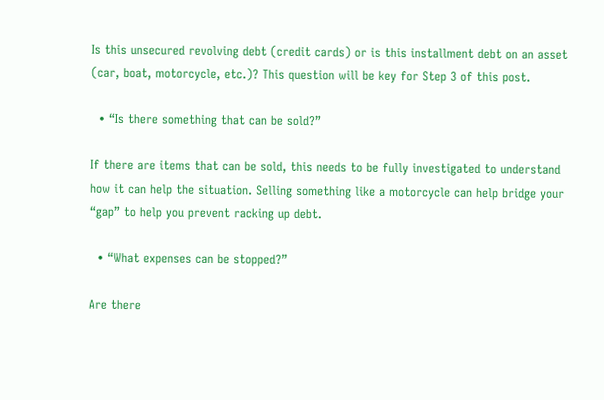Is this unsecured revolving debt (credit cards) or is this installment debt on an asset (car, boat, motorcycle, etc.)? This question will be key for Step 3 of this post.

  • “Is there something that can be sold?”

If there are items that can be sold, this needs to be fully investigated to understand how it can help the situation. Selling something like a motorcycle can help bridge your “gap” to help you prevent racking up debt.

  • “What expenses can be stopped?”

Are there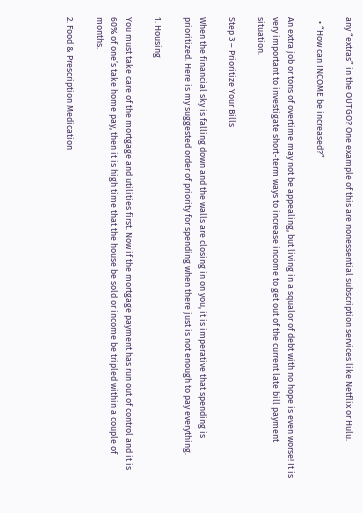any “extras” in the OUTGO? One example of this are nonessential subscription services like Netflix or Hulu.

  • “How can INCOME be increased?”

An extra job or tons of overtime may not be appealing, but living in a squalor of debt with no hope is even worse! It is very important to investigate short-term ways to increase income to get out of the current late bill payment situation.

Step 3 – Prioritize Your Bills

When the financial sky is falling down and the walls are closing in on you, it is imperative that spending is prioritized. Here is my suggested order of priority for spending when there just is not enough to pay everything.

1. Housing

You must take care of the mortgage and utilities first. Now if the mortgage payment has run out of control and it is 60% of one’s take home pay, then it is high time that the house be sold or income be tripled within a couple of months.

2. Food & Prescription Medication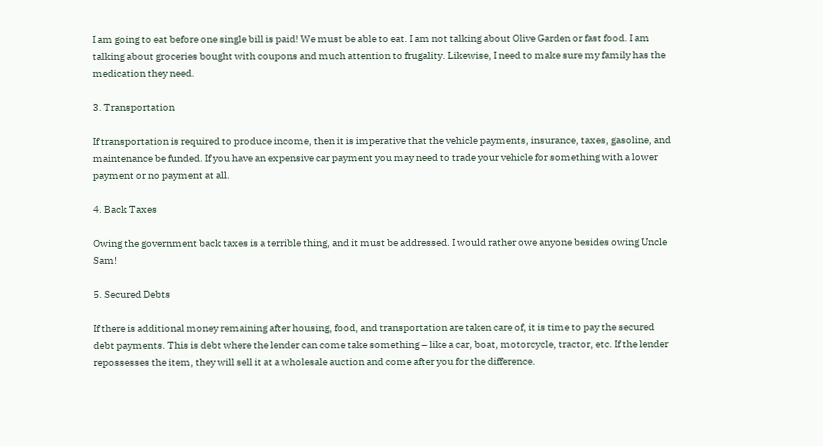I am going to eat before one single bill is paid! We must be able to eat. I am not talking about Olive Garden or fast food. I am talking about groceries bought with coupons and much attention to frugality. Likewise, I need to make sure my family has the medication they need.

3. Transportation

If transportation is required to produce income, then it is imperative that the vehicle payments, insurance, taxes, gasoline, and maintenance be funded. If you have an expensive car payment you may need to trade your vehicle for something with a lower payment or no payment at all.

4. Back Taxes

Owing the government back taxes is a terrible thing, and it must be addressed. I would rather owe anyone besides owing Uncle Sam!

5. Secured Debts

If there is additional money remaining after housing, food, and transportation are taken care of, it is time to pay the secured debt payments. This is debt where the lender can come take something – like a car, boat, motorcycle, tractor, etc. If the lender repossesses the item, they will sell it at a wholesale auction and come after you for the difference.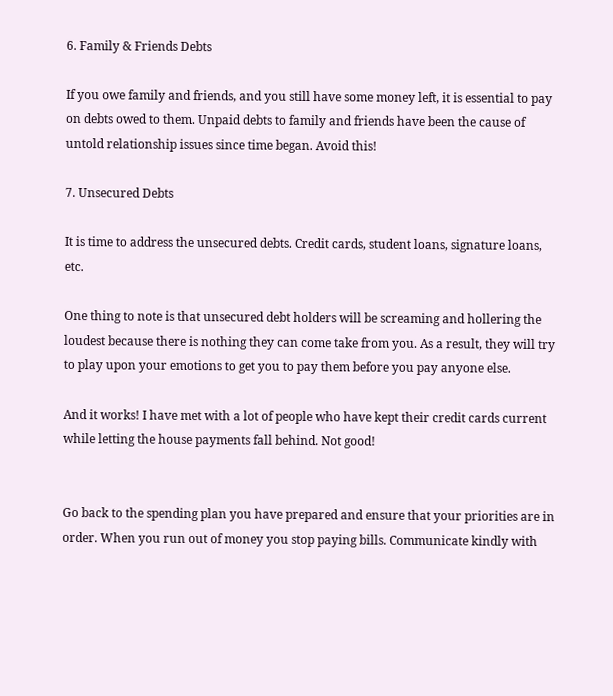6. Family & Friends Debts

If you owe family and friends, and you still have some money left, it is essential to pay on debts owed to them. Unpaid debts to family and friends have been the cause of untold relationship issues since time began. Avoid this!

7. Unsecured Debts

It is time to address the unsecured debts. Credit cards, student loans, signature loans, etc.

One thing to note is that unsecured debt holders will be screaming and hollering the loudest because there is nothing they can come take from you. As a result, they will try to play upon your emotions to get you to pay them before you pay anyone else.

And it works! I have met with a lot of people who have kept their credit cards current while letting the house payments fall behind. Not good!


Go back to the spending plan you have prepared and ensure that your priorities are in order. When you run out of money you stop paying bills. Communicate kindly with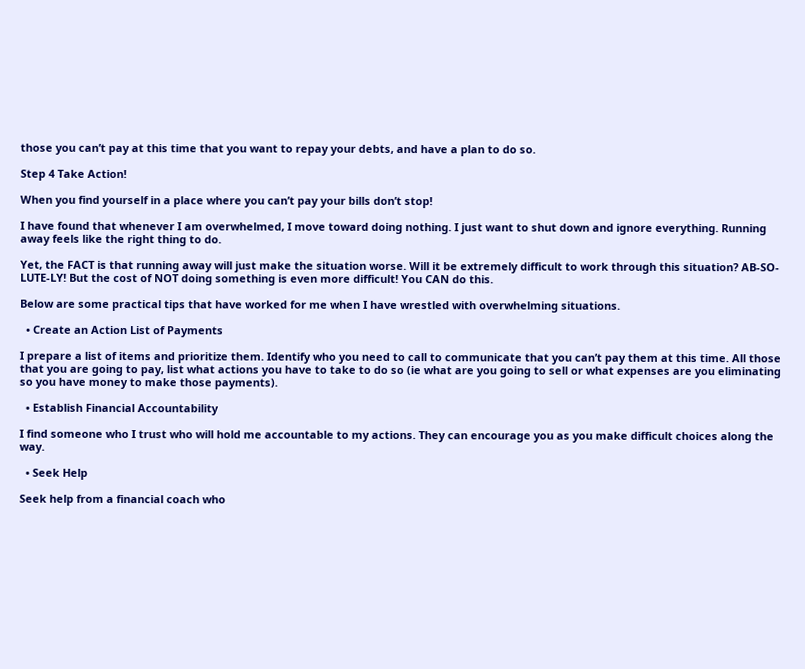those you can’t pay at this time that you want to repay your debts, and have a plan to do so.

Step 4 Take Action!

When you find yourself in a place where you can’t pay your bills don’t stop!

I have found that whenever I am overwhelmed, I move toward doing nothing. I just want to shut down and ignore everything. Running away feels like the right thing to do.

Yet, the FACT is that running away will just make the situation worse. Will it be extremely difficult to work through this situation? AB-SO-LUTE-LY! But the cost of NOT doing something is even more difficult! You CAN do this.

Below are some practical tips that have worked for me when I have wrestled with overwhelming situations.

  • Create an Action List of Payments

I prepare a list of items and prioritize them. Identify who you need to call to communicate that you can’t pay them at this time. All those that you are going to pay, list what actions you have to take to do so (ie what are you going to sell or what expenses are you eliminating so you have money to make those payments).

  • Establish Financial Accountability

I find someone who I trust who will hold me accountable to my actions. They can encourage you as you make difficult choices along the way.

  • Seek Help

Seek help from a financial coach who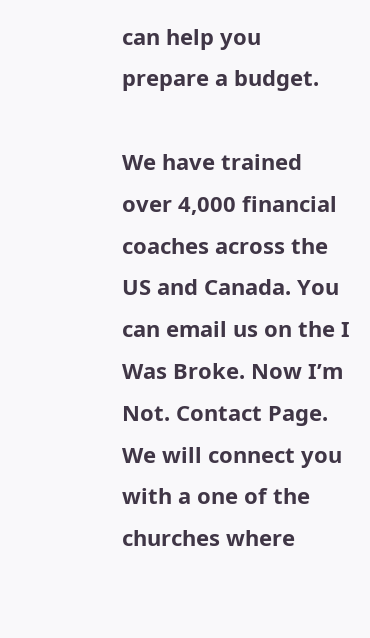can help you prepare a budget.

We have trained over 4,000 financial coaches across the US and Canada. You can email us on the I Was Broke. Now I’m Not. Contact Page. We will connect you with a one of the churches where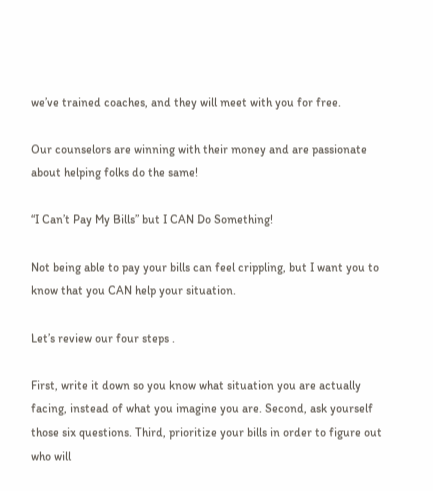we’ve trained coaches, and they will meet with you for free.

Our counselors are winning with their money and are passionate about helping folks do the same!

“I Can’t Pay My Bills” but I CAN Do Something!

Not being able to pay your bills can feel crippling, but I want you to know that you CAN help your situation.

Let’s review our four steps .

First, write it down so you know what situation you are actually facing, instead of what you imagine you are. Second, ask yourself those six questions. Third, prioritize your bills in order to figure out who will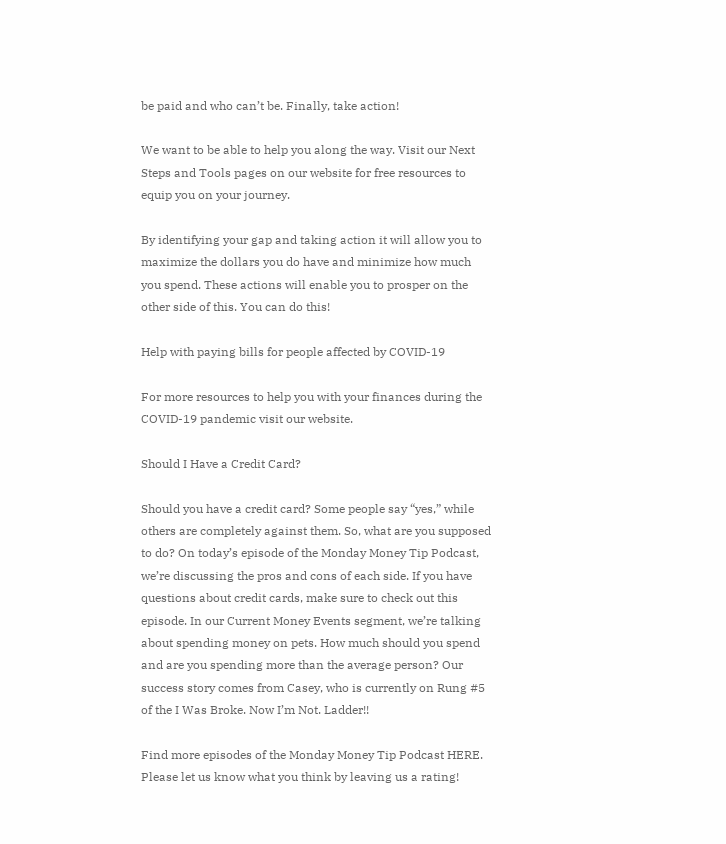be paid and who can’t be. Finally, take action!

We want to be able to help you along the way. Visit our Next Steps and Tools pages on our website for free resources to equip you on your journey.

By identifying your gap and taking action it will allow you to maximize the dollars you do have and minimize how much you spend. These actions will enable you to prosper on the other side of this. You can do this!

Help with paying bills for people affected by COVID-19

For more resources to help you with your finances during the COVID-19 pandemic visit our website.

Should I Have a Credit Card?

Should you have a credit card? Some people say “yes,” while others are completely against them. So, what are you supposed to do? On today’s episode of the Monday Money Tip Podcast, we’re discussing the pros and cons of each side. If you have questions about credit cards, make sure to check out this episode. In our Current Money Events segment, we’re talking about spending money on pets. How much should you spend and are you spending more than the average person? Our success story comes from Casey, who is currently on Rung #5 of the I Was Broke. Now I’m Not. Ladder!!

Find more episodes of the Monday Money Tip Podcast HERE. Please let us know what you think by leaving us a rating!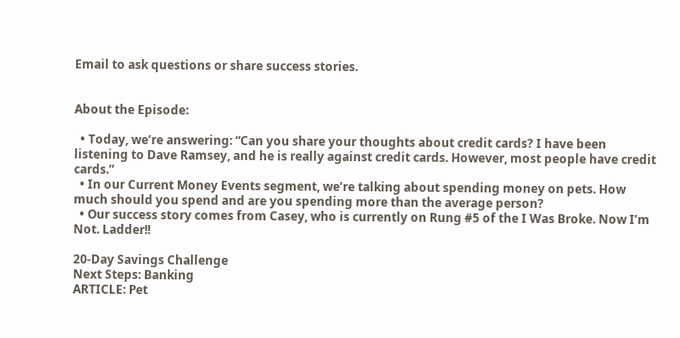Email to ask questions or share success stories.


About the Episode:

  • Today, we’re answering: “Can you share your thoughts about credit cards? I have been listening to Dave Ramsey, and he is really against credit cards. However, most people have credit cards.”
  • In our Current Money Events segment, we’re talking about spending money on pets. How much should you spend and are you spending more than the average person?
  • Our success story comes from Casey, who is currently on Rung #5 of the I Was Broke. Now I’m Not. Ladder!!

20-Day Savings Challenge
Next Steps: Banking
ARTICLE: Pet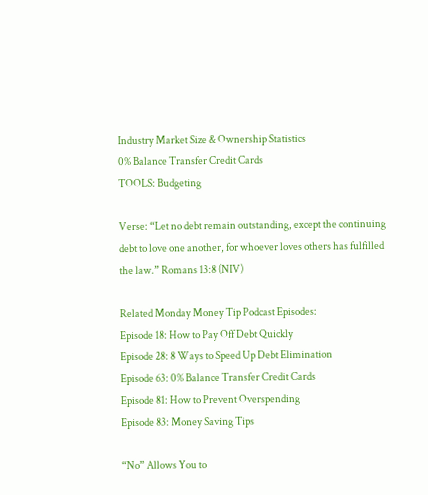Industry Market Size & Ownership Statistics
0% Balance Transfer Credit Cards
TOOLS: Budgeting

Verse: “Let no debt remain outstanding, except the continuing debt to love one another, for whoever loves others has fulfilled the law.” Romans 13:8 (NIV)

Related Monday Money Tip Podcast Episodes:
Episode 18: How to Pay Off Debt Quickly
Episode 28: 8 Ways to Speed Up Debt Elimination
Episode 63: 0% Balance Transfer Credit Cards
Episode 81: How to Prevent Overspending
Episode 83: Money Saving Tips

“No” Allows You to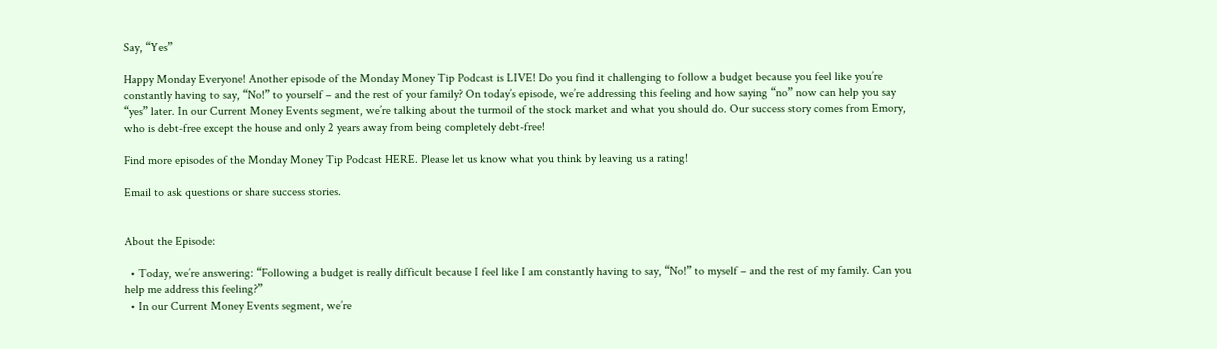Say, “Yes”

Happy Monday Everyone! Another episode of the Monday Money Tip Podcast is LIVE! Do you find it challenging to follow a budget because you feel like you’re constantly having to say, “No!” to yourself – and the rest of your family? On today’s episode, we’re addressing this feeling and how saying “no” now can help you say “yes” later. In our Current Money Events segment, we’re talking about the turmoil of the stock market and what you should do. Our success story comes from Emory, who is debt-free except the house and only 2 years away from being completely debt-free!

Find more episodes of the Monday Money Tip Podcast HERE. Please let us know what you think by leaving us a rating!

Email to ask questions or share success stories.


About the Episode:

  • Today, we’re answering: “Following a budget is really difficult because I feel like I am constantly having to say, “No!” to myself – and the rest of my family. Can you help me address this feeling?”
  • In our Current Money Events segment, we’re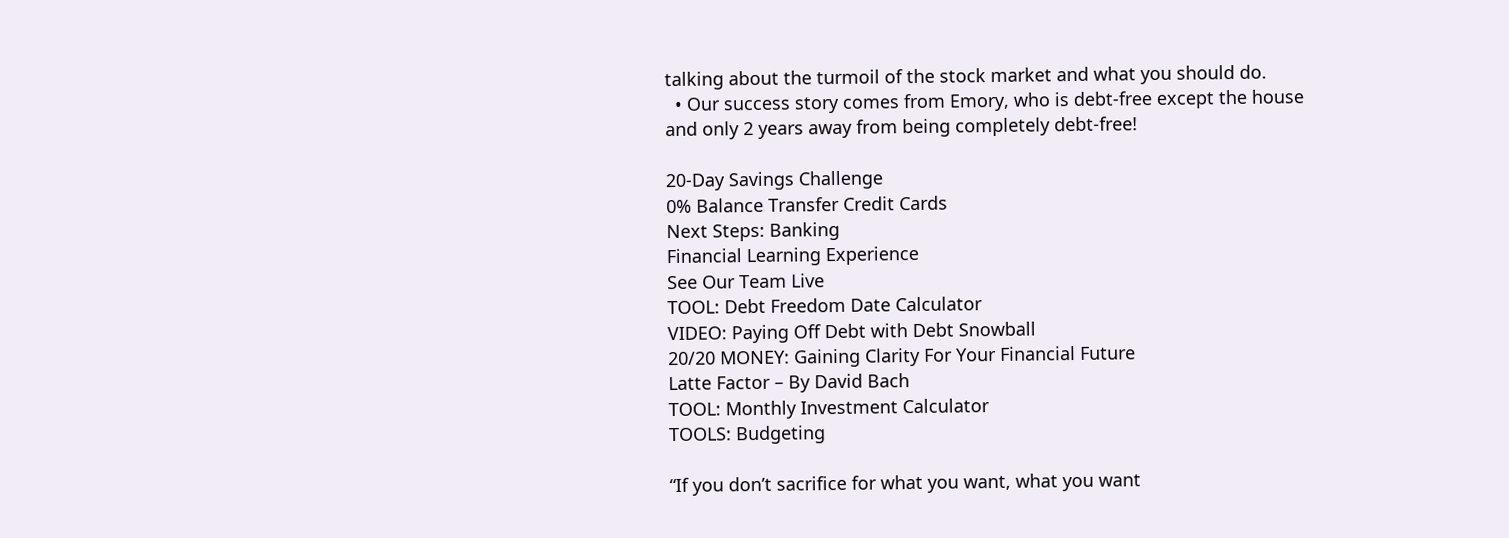talking about the turmoil of the stock market and what you should do.
  • Our success story comes from Emory, who is debt-free except the house and only 2 years away from being completely debt-free!

20-Day Savings Challenge
0% Balance Transfer Credit Cards
Next Steps: Banking
Financial Learning Experience
See Our Team Live
TOOL: Debt Freedom Date Calculator
VIDEO: Paying Off Debt with Debt Snowball
20/20 MONEY: Gaining Clarity For Your Financial Future
Latte Factor – By David Bach
TOOL: Monthly Investment Calculator
TOOLS: Budgeting

“If you don’t sacrifice for what you want, what you want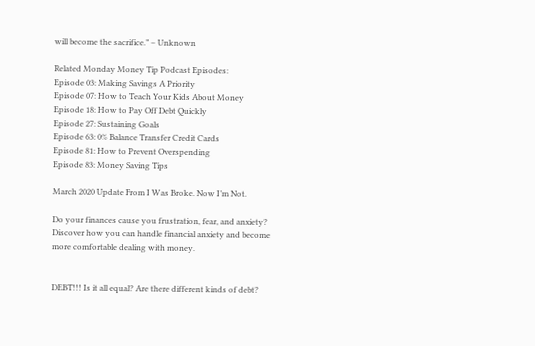will become the sacrifice.” – Unknown

Related Monday Money Tip Podcast Episodes:
Episode 03: Making Savings A Priority
Episode 07: How to Teach Your Kids About Money
Episode 18: How to Pay Off Debt Quickly
Episode 27: Sustaining Goals
Episode 63: 0% Balance Transfer Credit Cards
Episode 81: How to Prevent Overspending
Episode 83: Money Saving Tips

March 2020 Update From I Was Broke. Now I’m Not.

Do your finances cause you frustration, fear, and anxiety? Discover how you can handle financial anxiety and become more comfortable dealing with money.


DEBT!!! Is it all equal? Are there different kinds of debt?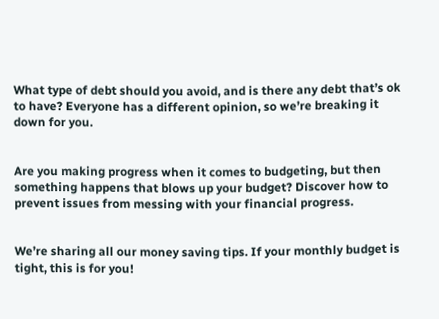What type of debt should you avoid, and is there any debt that’s ok to have? Everyone has a different opinion, so we’re breaking it down for you.


Are you making progress when it comes to budgeting, but then something happens that blows up your budget? Discover how to prevent issues from messing with your financial progress.


We’re sharing all our money saving tips. If your monthly budget is tight, this is for you!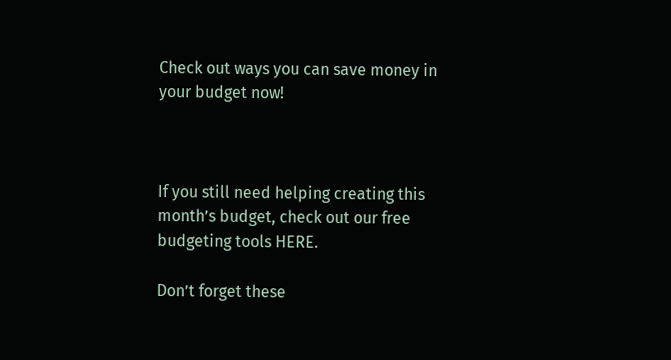Check out ways you can save money in your budget now!



If you still need helping creating this month’s budget, check out our free budgeting tools HERE.

Don’t forget these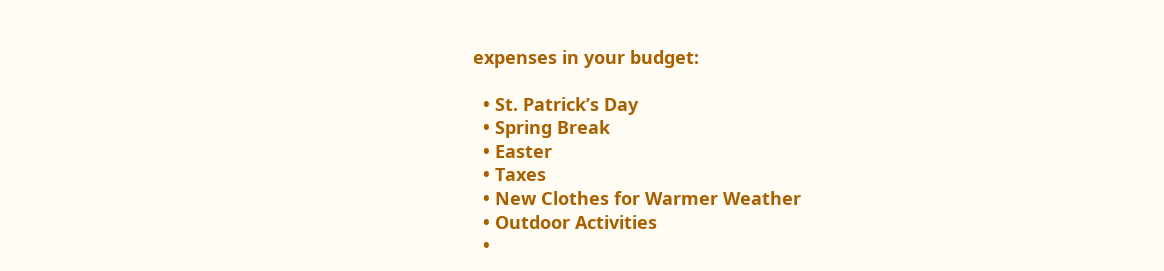expenses in your budget:

  • St. Patrick’s Day
  • Spring Break
  • Easter
  • Taxes
  • New Clothes for Warmer Weather
  • Outdoor Activities
  •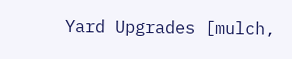Yard Upgrades [mulch,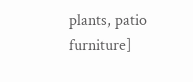plants, patio furniture]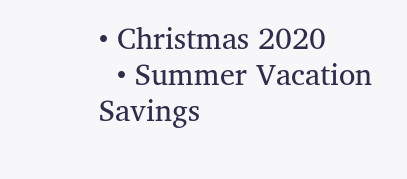• Christmas 2020
  • Summer Vacation Savings